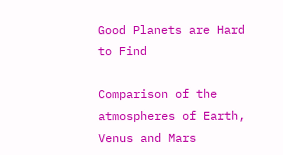Good Planets are Hard to Find

Comparison of the atmospheres of Earth, Venus and Mars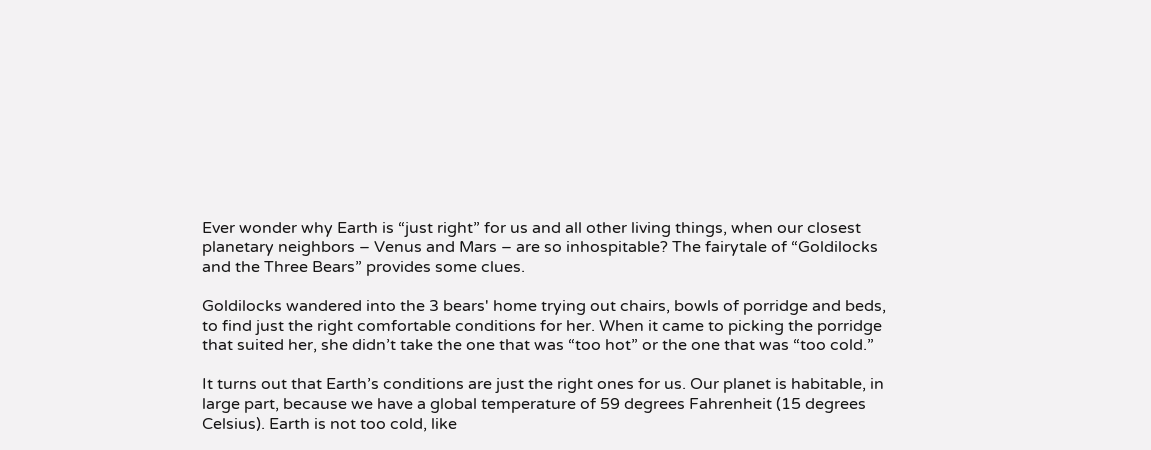Ever wonder why Earth is “just right” for us and all other living things, when our closest planetary neighbors – Venus and Mars – are so inhospitable? The fairytale of “Goldilocks and the Three Bears” provides some clues.

Goldilocks wandered into the 3 bears' home trying out chairs, bowls of porridge and beds, to find just the right comfortable conditions for her. When it came to picking the porridge that suited her, she didn’t take the one that was “too hot” or the one that was “too cold.”

It turns out that Earth’s conditions are just the right ones for us. Our planet is habitable, in large part, because we have a global temperature of 59 degrees Fahrenheit (15 degrees Celsius). Earth is not too cold, like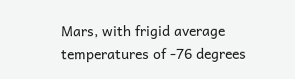Mars, with frigid average temperatures of -76 degrees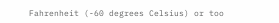Fahrenheit (-60 degrees Celsius) or too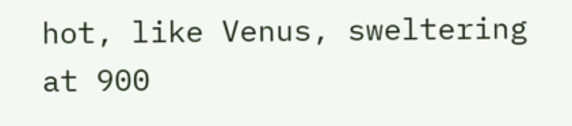hot, like Venus, sweltering at 900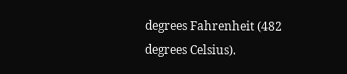degrees Fahrenheit (482 degrees Celsius).